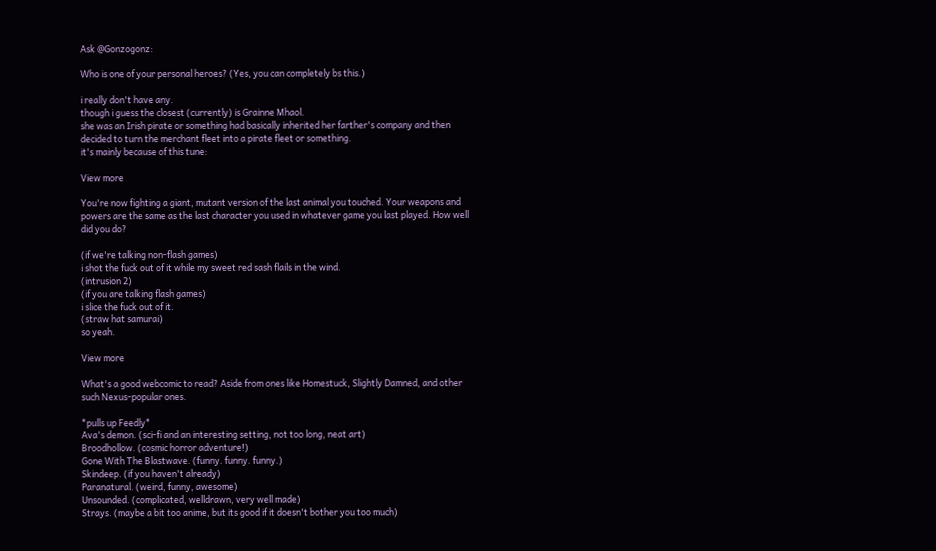Ask @Gonzogonz:

Who is one of your personal heroes? (Yes, you can completely bs this.)

i really don't have any.
though i guess the closest (currently) is Grainne Mhaol.
she was an Irish pirate or something had basically inherited her farther's company and then decided to turn the merchant fleet into a pirate fleet or something.
it's mainly because of this tune:

View more

You're now fighting a giant, mutant version of the last animal you touched. Your weapons and powers are the same as the last character you used in whatever game you last played. How well did you do?

(if we're talking non-flash games)
i shot the fuck out of it while my sweet red sash flails in the wind.
(intrusion 2)
(if you are talking flash games)
i slice the fuck out of it.
(straw hat samurai)
so yeah.

View more

What's a good webcomic to read? Aside from ones like Homestuck, Slightly Damned, and other such Nexus-popular ones.

*pulls up Feedly*
Ava's demon. (sci-fi and an interesting setting, not too long, neat art)
Broodhollow. (cosmic horror adventure!)
Gone With The Blastwave. (funny. funny. funny.)
Skindeep. (if you haven't already)
Paranatural. (weird, funny, awesome)
Unsounded. (complicated, welldrawn, very well made)
Strays. (maybe a bit too anime, but its good if it doesn't bother you too much)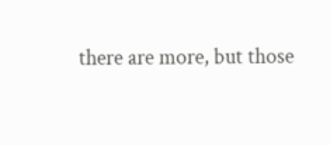there are more, but those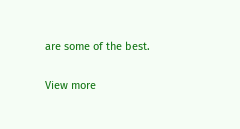are some of the best.

View more